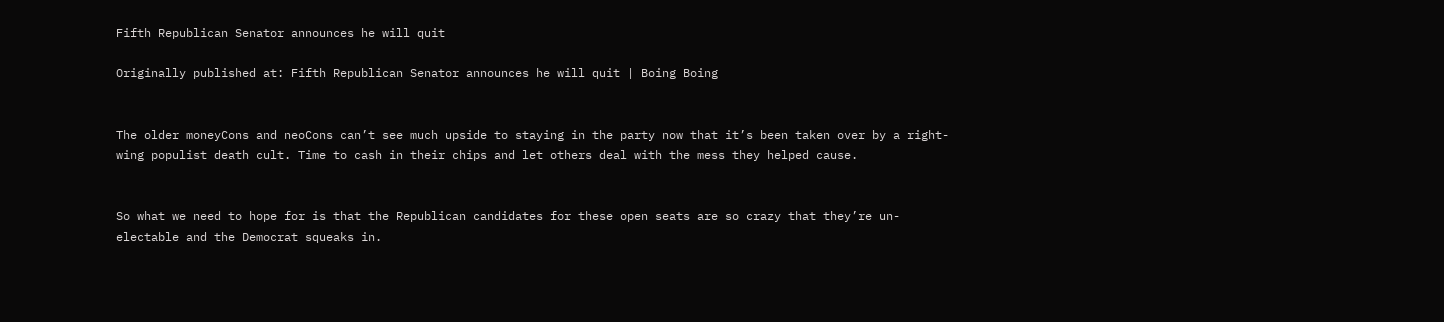Fifth Republican Senator announces he will quit

Originally published at: Fifth Republican Senator announces he will quit | Boing Boing


The older moneyCons and neoCons can’t see much upside to staying in the party now that it’s been taken over by a right-wing populist death cult. Time to cash in their chips and let others deal with the mess they helped cause.


So what we need to hope for is that the Republican candidates for these open seats are so crazy that they’re un-electable and the Democrat squeaks in.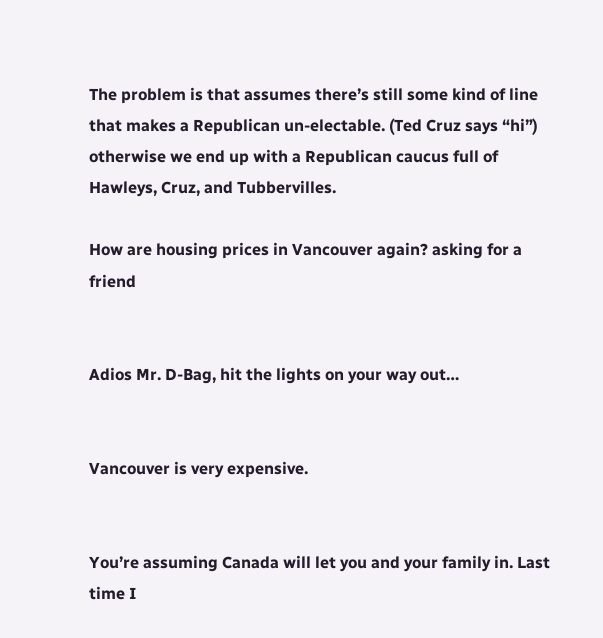The problem is that assumes there’s still some kind of line that makes a Republican un-electable. (Ted Cruz says “hi”) otherwise we end up with a Republican caucus full of Hawleys, Cruz, and Tubbervilles.

How are housing prices in Vancouver again? asking for a friend


Adios Mr. D-Bag, hit the lights on your way out…


Vancouver is very expensive.


You’re assuming Canada will let you and your family in. Last time I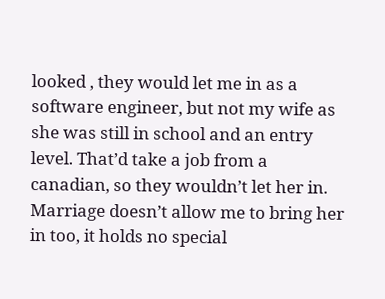looked , they would let me in as a software engineer, but not my wife as she was still in school and an entry level. That’d take a job from a canadian, so they wouldn’t let her in. Marriage doesn’t allow me to bring her in too, it holds no special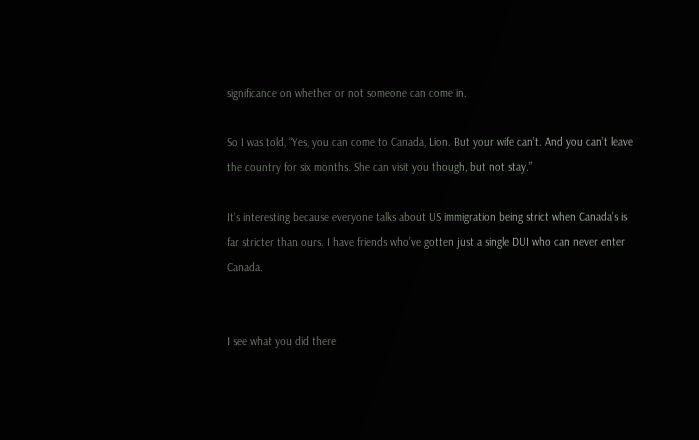significance on whether or not someone can come in.

So I was told, “Yes, you can come to Canada, Lion. But your wife can’t. And you can’t leave the country for six months. She can visit you though, but not stay.”

It’s interesting because everyone talks about US immigration being strict when Canada’s is far stricter than ours. I have friends who’ve gotten just a single DUI who can never enter Canada.


I see what you did there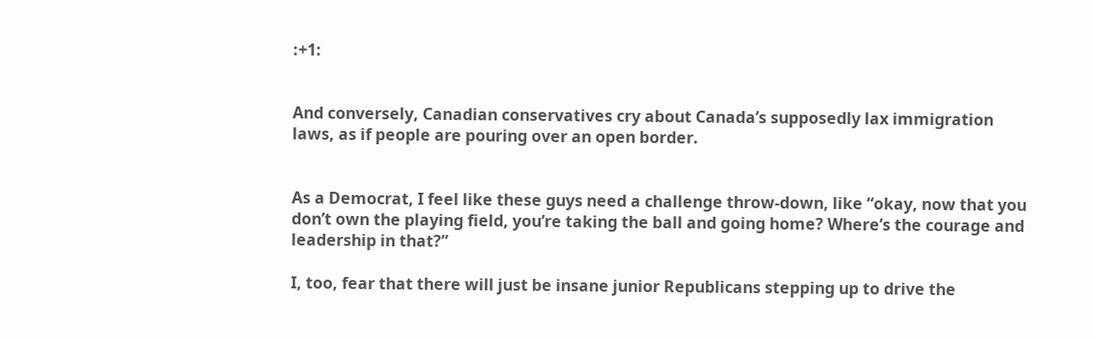:+1:


And conversely, Canadian conservatives cry about Canada’s supposedly lax immigration laws, as if people are pouring over an open border.


As a Democrat, I feel like these guys need a challenge throw-down, like “okay, now that you don’t own the playing field, you’re taking the ball and going home? Where’s the courage and leadership in that?”

I, too, fear that there will just be insane junior Republicans stepping up to drive the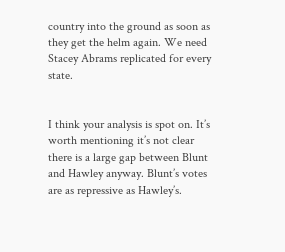country into the ground as soon as they get the helm again. We need Stacey Abrams replicated for every state.


I think your analysis is spot on. It’s worth mentioning it’s not clear there is a large gap between Blunt and Hawley anyway. Blunt’s votes are as repressive as Hawley’s.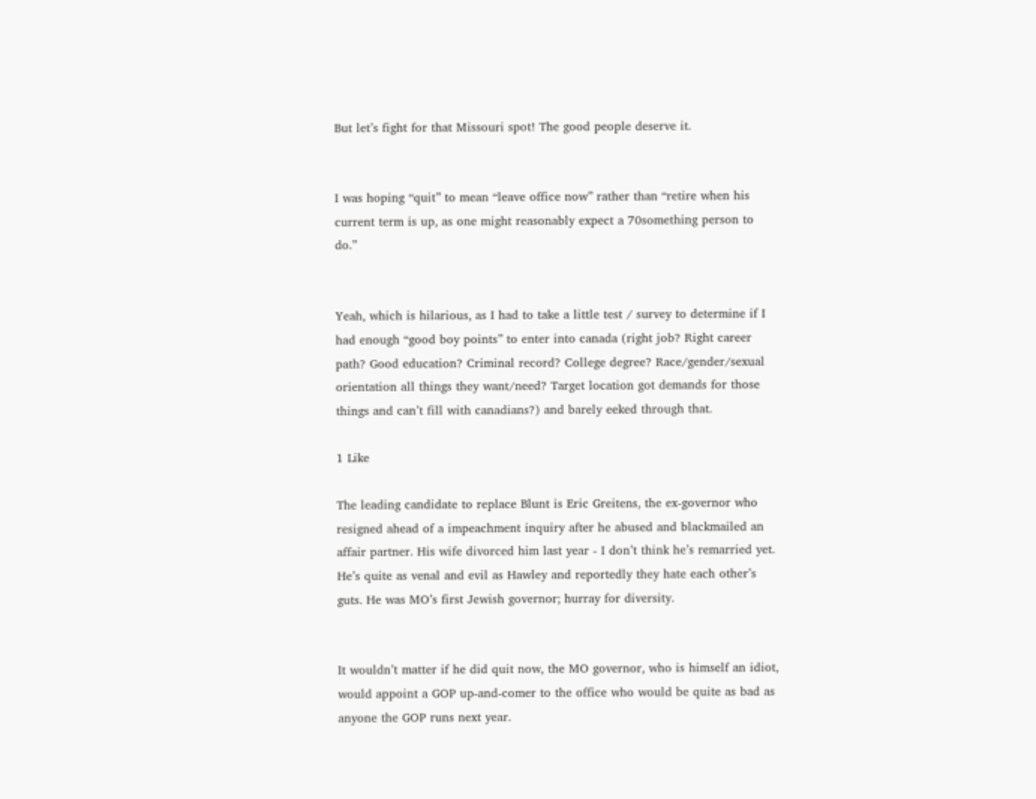But let’s fight for that Missouri spot! The good people deserve it.


I was hoping “quit” to mean “leave office now” rather than “retire when his current term is up, as one might reasonably expect a 70something person to do.”


Yeah, which is hilarious, as I had to take a little test / survey to determine if I had enough “good boy points” to enter into canada (right job? Right career path? Good education? Criminal record? College degree? Race/gender/sexual orientation all things they want/need? Target location got demands for those things and can’t fill with canadians?) and barely eeked through that.

1 Like

The leading candidate to replace Blunt is Eric Greitens, the ex-governor who resigned ahead of a impeachment inquiry after he abused and blackmailed an affair partner. His wife divorced him last year - I don’t think he’s remarried yet. He’s quite as venal and evil as Hawley and reportedly they hate each other’s guts. He was MO’s first Jewish governor; hurray for diversity.


It wouldn’t matter if he did quit now, the MO governor, who is himself an idiot, would appoint a GOP up-and-comer to the office who would be quite as bad as anyone the GOP runs next year.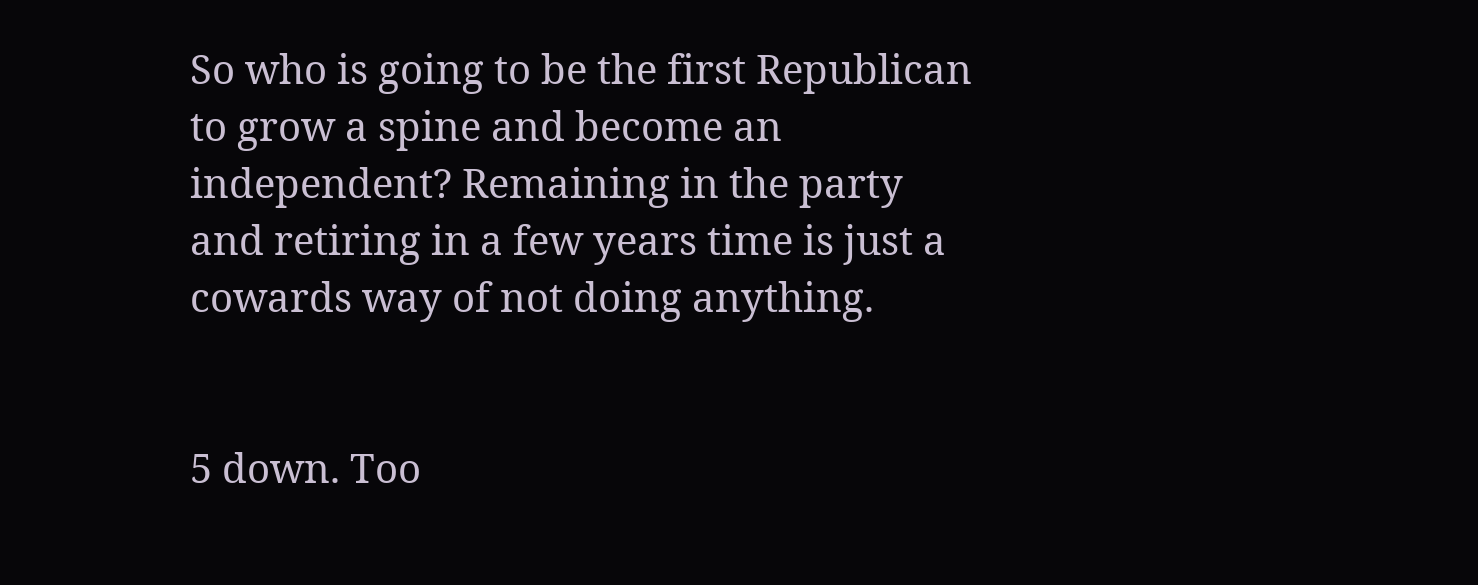So who is going to be the first Republican to grow a spine and become an independent? Remaining in the party and retiring in a few years time is just a cowards way of not doing anything.


5 down. Too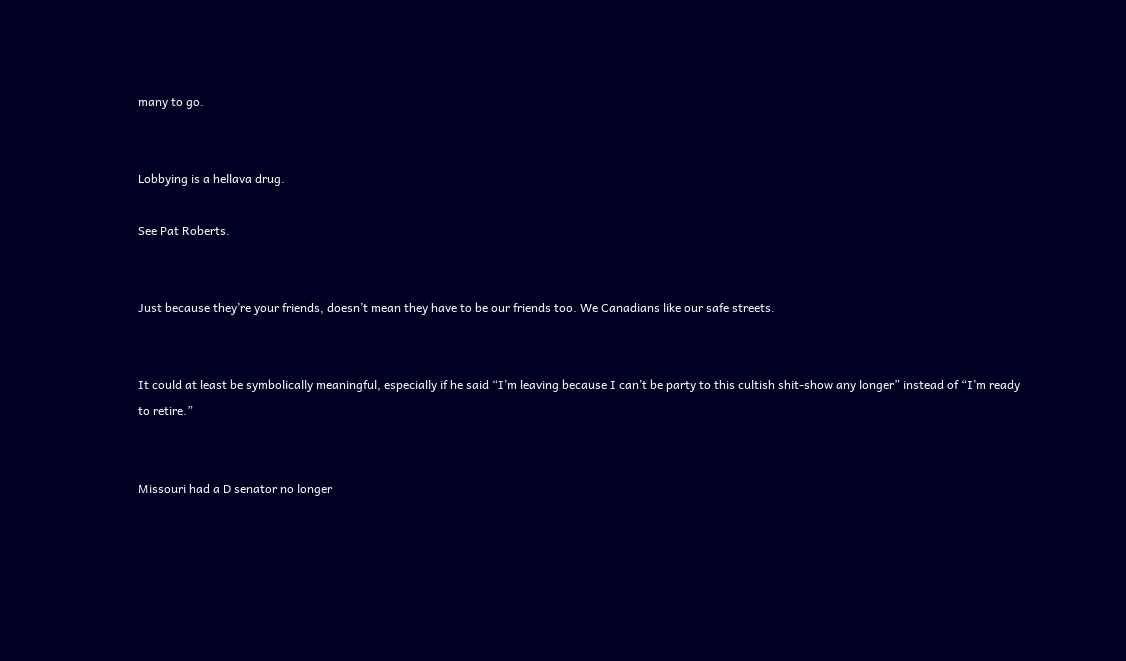many to go.


Lobbying is a hellava drug.

See Pat Roberts.


Just because they’re your friends, doesn’t mean they have to be our friends too. We Canadians like our safe streets.


It could at least be symbolically meaningful, especially if he said “I’m leaving because I can’t be party to this cultish shit-show any longer” instead of “I’m ready to retire.”


Missouri had a D senator no longer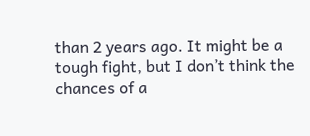than 2 years ago. It might be a tough fight, but I don’t think the chances of a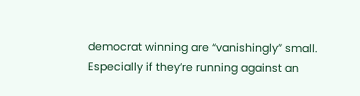democrat winning are “vanishingly” small. Especially if they’re running against an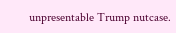unpresentable Trump nutcase.